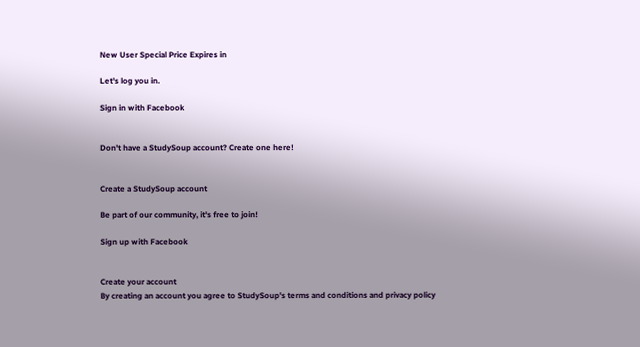New User Special Price Expires in

Let's log you in.

Sign in with Facebook


Don't have a StudySoup account? Create one here!


Create a StudySoup account

Be part of our community, it's free to join!

Sign up with Facebook


Create your account
By creating an account you agree to StudySoup's terms and conditions and privacy policy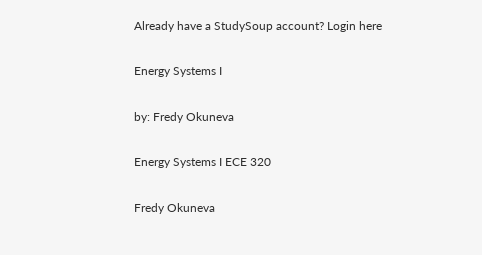Already have a StudySoup account? Login here

Energy Systems I

by: Fredy Okuneva

Energy Systems I ECE 320

Fredy Okuneva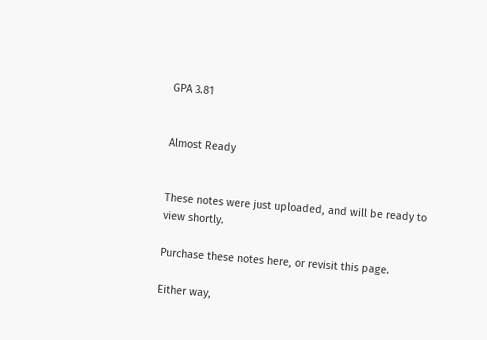GPA 3.81


Almost Ready


These notes were just uploaded, and will be ready to view shortly.

Purchase these notes here, or revisit this page.

Either way,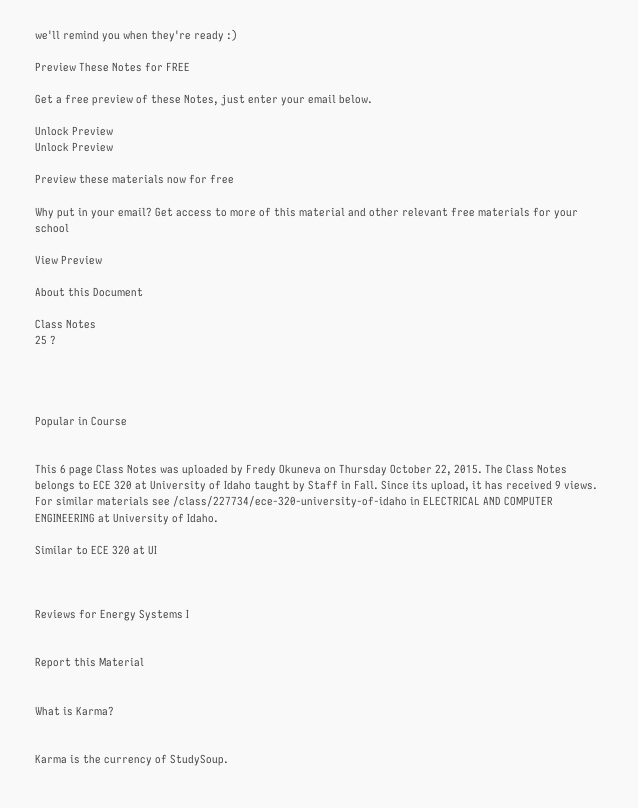we'll remind you when they're ready :)

Preview These Notes for FREE

Get a free preview of these Notes, just enter your email below.

Unlock Preview
Unlock Preview

Preview these materials now for free

Why put in your email? Get access to more of this material and other relevant free materials for your school

View Preview

About this Document

Class Notes
25 ?




Popular in Course


This 6 page Class Notes was uploaded by Fredy Okuneva on Thursday October 22, 2015. The Class Notes belongs to ECE 320 at University of Idaho taught by Staff in Fall. Since its upload, it has received 9 views. For similar materials see /class/227734/ece-320-university-of-idaho in ELECTRICAL AND COMPUTER ENGINEERING at University of Idaho.

Similar to ECE 320 at UI



Reviews for Energy Systems I


Report this Material


What is Karma?


Karma is the currency of StudySoup.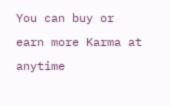You can buy or earn more Karma at anytime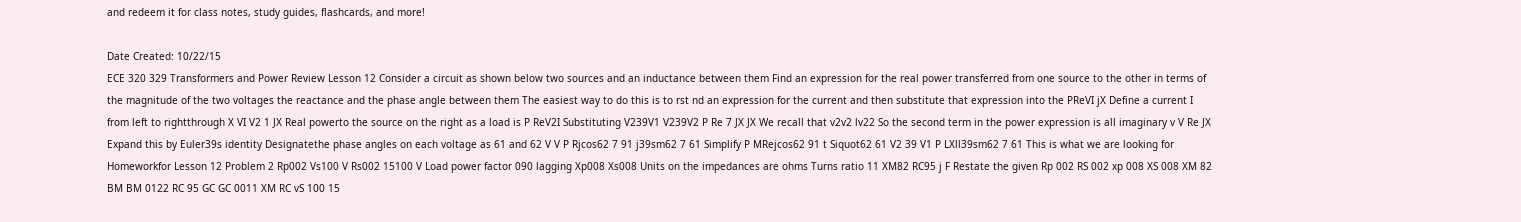and redeem it for class notes, study guides, flashcards, and more!

Date Created: 10/22/15
ECE 320 329 Transformers and Power Review Lesson 12 Consider a circuit as shown below two sources and an inductance between them Find an expression for the real power transferred from one source to the other in terms of the magnitude of the two voltages the reactance and the phase angle between them The easiest way to do this is to rst nd an expression for the current and then substitute that expression into the PReVI jX Define a current I from left to rightthrough X VI V2 1 JX Real powerto the source on the right as a load is P ReV2I Substituting V239V1 V239V2 P Re 7 JX JX We recall that v2v2 lv22 So the second term in the power expression is all imaginary v V Re JX Expand this by Euler39s identity Designatethe phase angles on each voltage as 61 and 62 V V P Rjcos62 7 91 j39sm62 7 61 Simplify P MRejcos62 91 t Siquot62 61 V2 39 V1 P LXll39sm62 7 61 This is what we are looking for Homeworkfor Lesson 12 Problem 2 Rp002 Vs100 V Rs002 15100 V Load power factor 090 lagging Xp008 Xs008 Units on the impedances are ohms Turns ratio 11 XM82 RC95 j F Restate the given Rp 002 RS 002 xp 008 XS 008 XM 82 BM BM 0122 RC 95 GC GC 0011 XM RC vS 100 15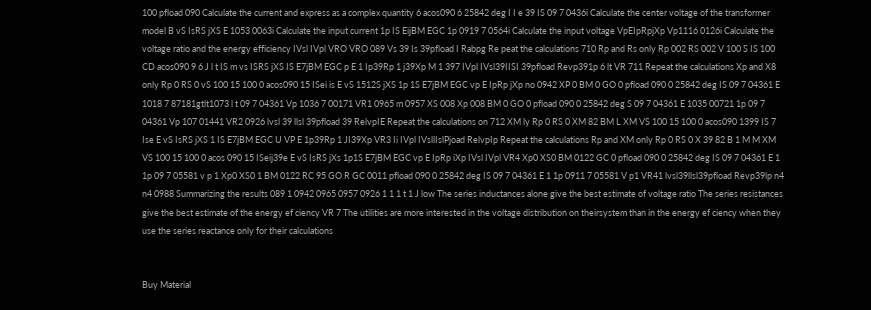100 pfload 090 Calculate the current and express as a complex quantity 6 acos090 6 25842 deg I I e 39 IS 09 7 0436i Calculate the center voltage of the transformer model B vS IsRS jXS E 1053 0063i Calculate the input current 1p IS EijBM EGC 1p 0919 7 0564i Calculate the input voltage VpEIpRpjXp Vp1116 0126i Calculate the voltage ratio and the energy efficiency IVsl IVpl VRO VRO 089 Vs 39 Is 39pfload I Rabpg Re peat the calculations 710 Rp and Rs only Rp 002 RS 002 V 100 S IS 100 CD acos090 9 6 J l t IS m vs ISRS jXS IS E7jBM EGC p E 1 Ip39Rp 1 j39Xp M 1 397 IVpl IVsl39IISI 39pfload Revp391p 6 lt VR 711 Repeat the calculations Xp and X8 only Rp 0 RS 0 vS 100 15 100 0 acos090 15 ISei is E vS 1512S jXS 1p 1S E7jBM EGC vp E IpRp jXp no 0942 XP 0 BM 0 GO 0 pfload 090 0 25842 deg IS 09 7 04361 E 1018 7 87181gtlt1073 l t 09 7 04361 Vp 1036 7 00171 VR1 0965 m 0957 XS 008 Xp 008 BM 0 GO 0 pfload 090 0 25842 deg S 09 7 04361 E 1035 00721 1p 09 7 04361 Vp 107 01441 VR2 0926 lvsl 39 llsl 39pfload 39 RelvpIE Repeat the calculations on 712 XM ly Rp 0 RS 0 XM 82 BM L XM VS 100 15 100 0 acos090 1399 IS 7 Ise E vS IsRS jXS 1 IS E7jBM EGC U VP E 1p39Rp 1 JI39Xp VR3 Ii IVpl IVsllIslPjoad RelvpIp Repeat the calculations Rp and XM only Rp 0 RS 0 X 39 82 B 1 M M XM VS 100 15 100 0 acos 090 15 ISeij39e E vS IsRS jXs 1p1S E7jBM EGC vp E IpRp iXp IVsl IVpl VR4 Xp0 XS0 BM 0122 GC 0 pfload 090 0 25842 deg IS 09 7 04361 E 1 1p 09 7 05581 v p 1 Xp0 XS0 1 BM 0122 RC 95 GO R GC 0011 pfload 090 0 25842 deg IS 09 7 04361 E 1 1p 0911 7 05581 V p1 VR41 lvsl39llsl39pfload Revp39lp n4 n4 0988 Summarizing the results 089 1 0942 0965 0957 0926 1 1 1 t 1 J low The series inductances alone give the best estimate of voltage ratio The series resistances give the best estimate of the energy ef ciency VR 7 The utilities are more interested in the voltage distribution on theirsystem than in the energy ef ciency when they use the series reactance only for their calculations


Buy Material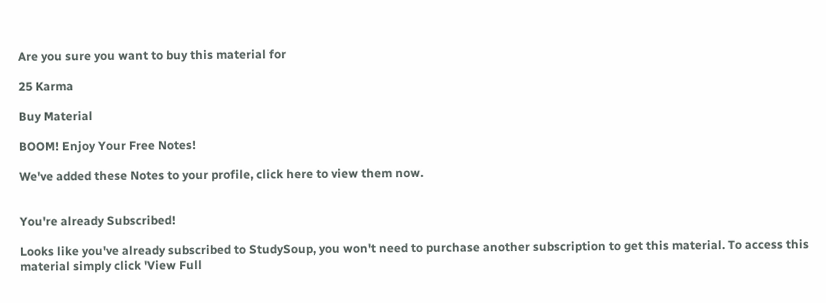Are you sure you want to buy this material for

25 Karma

Buy Material

BOOM! Enjoy Your Free Notes!

We've added these Notes to your profile, click here to view them now.


You're already Subscribed!

Looks like you've already subscribed to StudySoup, you won't need to purchase another subscription to get this material. To access this material simply click 'View Full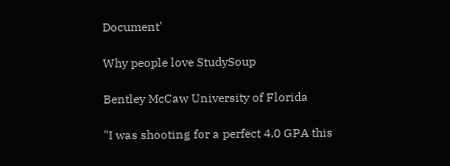Document'

Why people love StudySoup

Bentley McCaw University of Florida

"I was shooting for a perfect 4.0 GPA this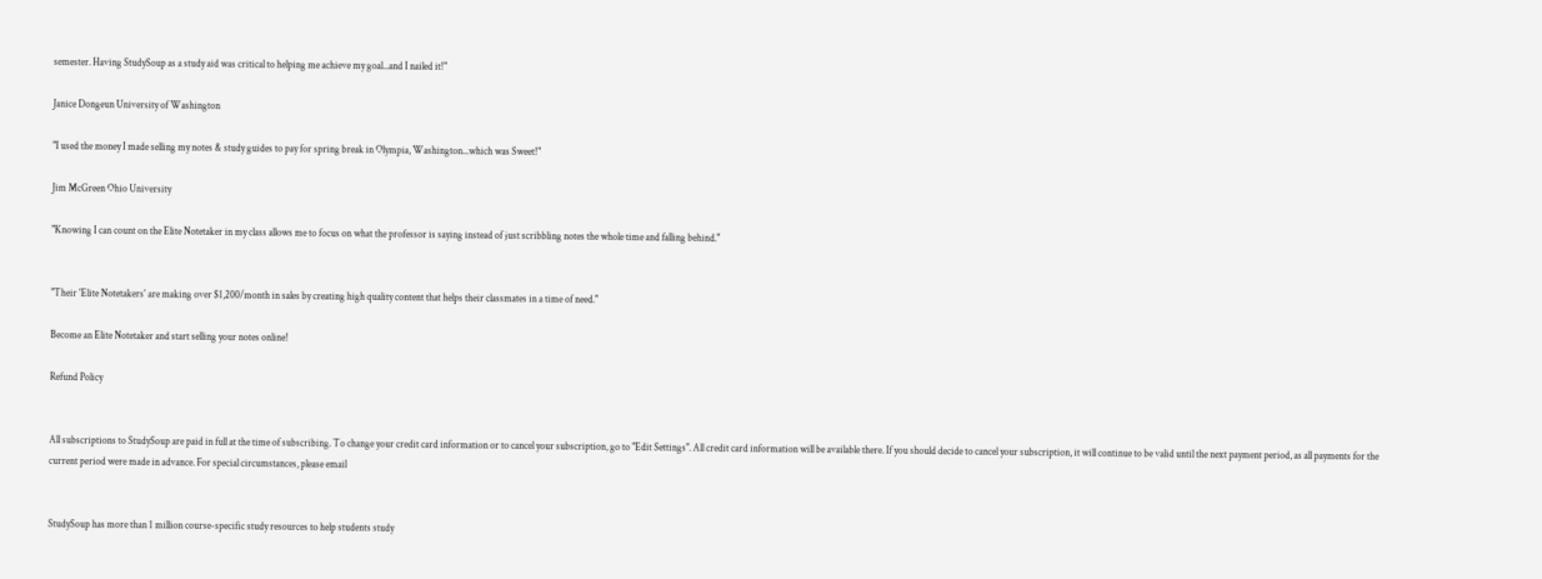semester. Having StudySoup as a study aid was critical to helping me achieve my goal...and I nailed it!"

Janice Dongeun University of Washington

"I used the money I made selling my notes & study guides to pay for spring break in Olympia, Washington...which was Sweet!"

Jim McGreen Ohio University

"Knowing I can count on the Elite Notetaker in my class allows me to focus on what the professor is saying instead of just scribbling notes the whole time and falling behind."


"Their 'Elite Notetakers' are making over $1,200/month in sales by creating high quality content that helps their classmates in a time of need."

Become an Elite Notetaker and start selling your notes online!

Refund Policy


All subscriptions to StudySoup are paid in full at the time of subscribing. To change your credit card information or to cancel your subscription, go to "Edit Settings". All credit card information will be available there. If you should decide to cancel your subscription, it will continue to be valid until the next payment period, as all payments for the current period were made in advance. For special circumstances, please email


StudySoup has more than 1 million course-specific study resources to help students study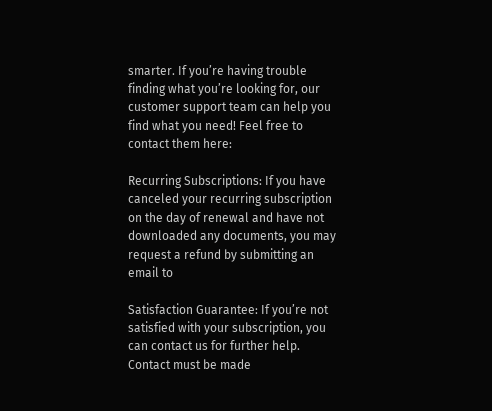smarter. If you’re having trouble finding what you’re looking for, our customer support team can help you find what you need! Feel free to contact them here:

Recurring Subscriptions: If you have canceled your recurring subscription on the day of renewal and have not downloaded any documents, you may request a refund by submitting an email to

Satisfaction Guarantee: If you’re not satisfied with your subscription, you can contact us for further help. Contact must be made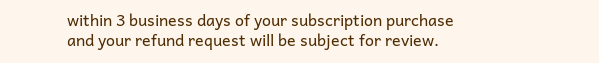within 3 business days of your subscription purchase and your refund request will be subject for review.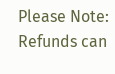Please Note: Refunds can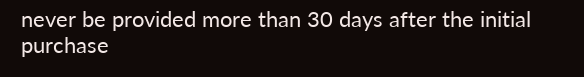never be provided more than 30 days after the initial purchase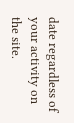date regardless of your activity on the site.